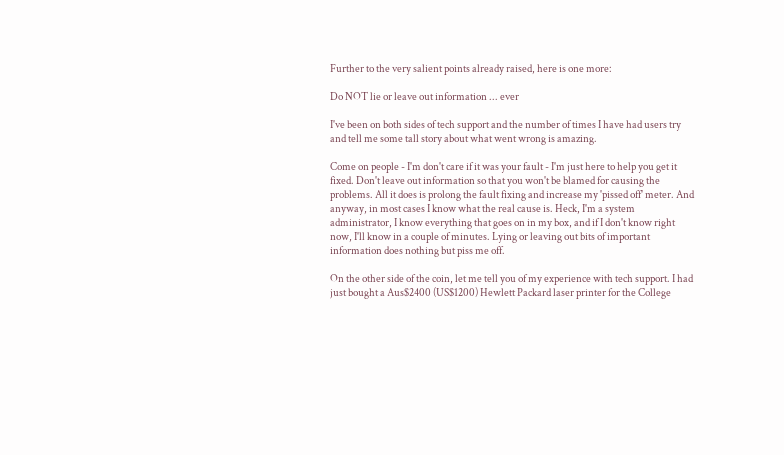Further to the very salient points already raised, here is one more:

Do NOT lie or leave out information ... ever

I've been on both sides of tech support and the number of times I have had users try and tell me some tall story about what went wrong is amazing.

Come on people - I'm don't care if it was your fault - I'm just here to help you get it fixed. Don't leave out information so that you won't be blamed for causing the problems. All it does is prolong the fault fixing and increase my 'pissed off' meter. And anyway, in most cases I know what the real cause is. Heck, I'm a system administrator, I know everything that goes on in my box, and if I don't know right now, I'll know in a couple of minutes. Lying or leaving out bits of important information does nothing but piss me off.

On the other side of the coin, let me tell you of my experience with tech support. I had just bought a Aus$2400 (US$1200) Hewlett Packard laser printer for the College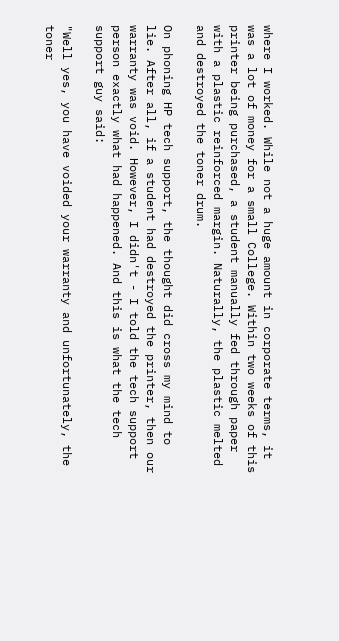where I worked. While not a huge amount in corporate terms, it was a lot of money for a small College. Within two weeks of this printer being purchased, a student manually fed through paper with a plastic reinforced margin. Naturally, the plastic melted and destroyed the toner drum.

On phoning HP tech support, the thought did cross my mind to lie. After all, if a student had destroyed the printer, then our warranty was void. However, I didn't - I told the tech support person exactly what had happened. And this is what the tech support guy said:

"Well yes, you have voided your warranty and unfortunately, the toner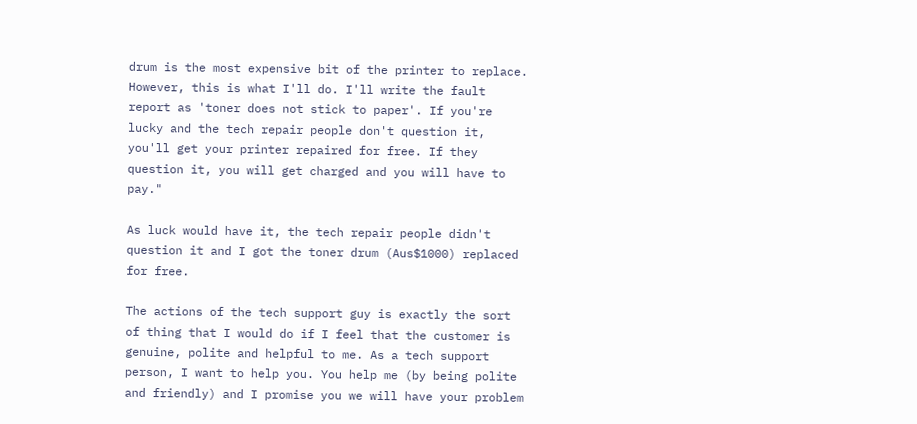drum is the most expensive bit of the printer to replace. However, this is what I'll do. I'll write the fault report as 'toner does not stick to paper'. If you're lucky and the tech repair people don't question it, you'll get your printer repaired for free. If they question it, you will get charged and you will have to pay."

As luck would have it, the tech repair people didn't question it and I got the toner drum (Aus$1000) replaced for free.

The actions of the tech support guy is exactly the sort of thing that I would do if I feel that the customer is genuine, polite and helpful to me. As a tech support person, I want to help you. You help me (by being polite and friendly) and I promise you we will have your problem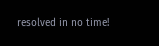resolved in no time!